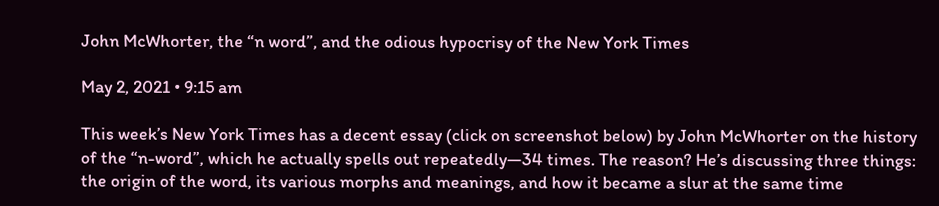John McWhorter, the “n word”, and the odious hypocrisy of the New York Times

May 2, 2021 • 9:15 am

This week’s New York Times has a decent essay (click on screenshot below) by John McWhorter on the history of the “n-word”, which he actually spells out repeatedly—34 times. The reason? He’s discussing three things: the origin of the word, its various morphs and meanings, and how it became a slur at the same time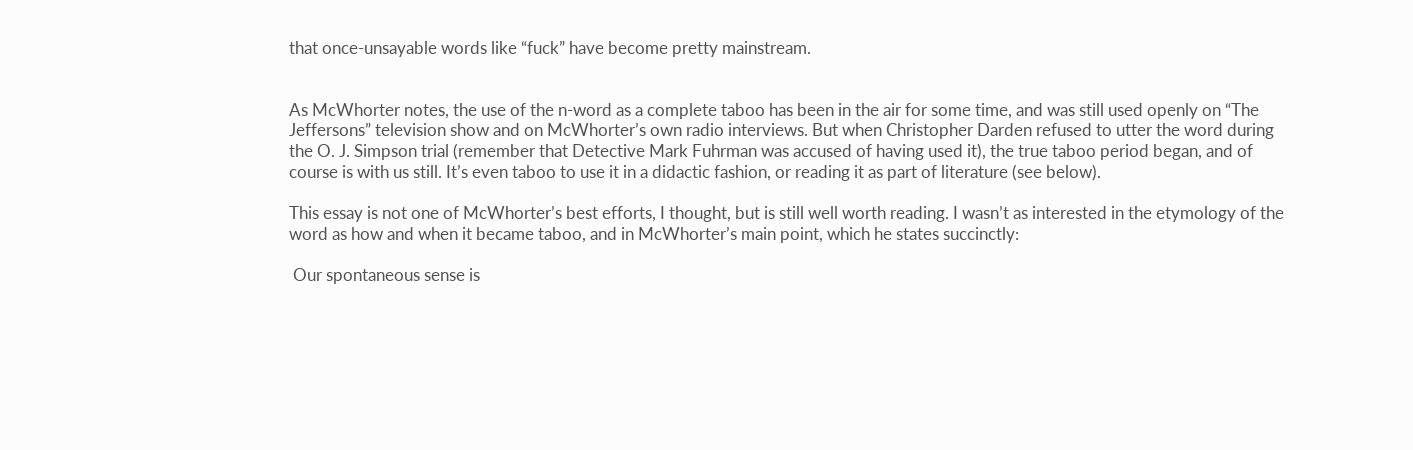that once-unsayable words like “fuck” have become pretty mainstream.


As McWhorter notes, the use of the n-word as a complete taboo has been in the air for some time, and was still used openly on “The Jeffersons” television show and on McWhorter’s own radio interviews. But when Christopher Darden refused to utter the word during the O. J. Simpson trial (remember that Detective Mark Fuhrman was accused of having used it), the true taboo period began, and of course is with us still. It’s even taboo to use it in a didactic fashion, or reading it as part of literature (see below).

This essay is not one of McWhorter’s best efforts, I thought, but is still well worth reading. I wasn’t as interested in the etymology of the word as how and when it became taboo, and in McWhorter’s main point, which he states succinctly:

 Our spontaneous sense is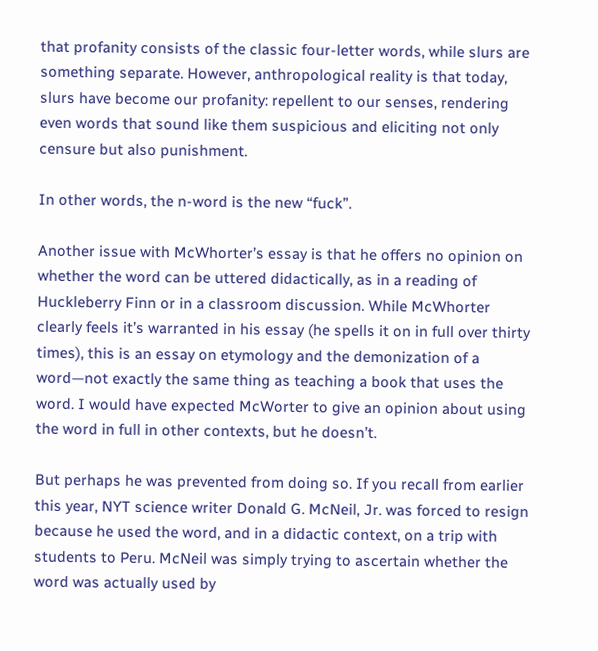that profanity consists of the classic four-letter words, while slurs are something separate. However, anthropological reality is that today, slurs have become our profanity: repellent to our senses, rendering even words that sound like them suspicious and eliciting not only censure but also punishment.

In other words, the n-word is the new “fuck”.

Another issue with McWhorter’s essay is that he offers no opinion on whether the word can be uttered didactically, as in a reading of Huckleberry Finn or in a classroom discussion. While McWhorter clearly feels it’s warranted in his essay (he spells it on in full over thirty times), this is an essay on etymology and the demonization of a word—not exactly the same thing as teaching a book that uses the word. I would have expected McWorter to give an opinion about using the word in full in other contexts, but he doesn’t.

But perhaps he was prevented from doing so. If you recall from earlier this year, NYT science writer Donald G. McNeil, Jr. was forced to resign because he used the word, and in a didactic context, on a trip with students to Peru. McNeil was simply trying to ascertain whether the word was actually used by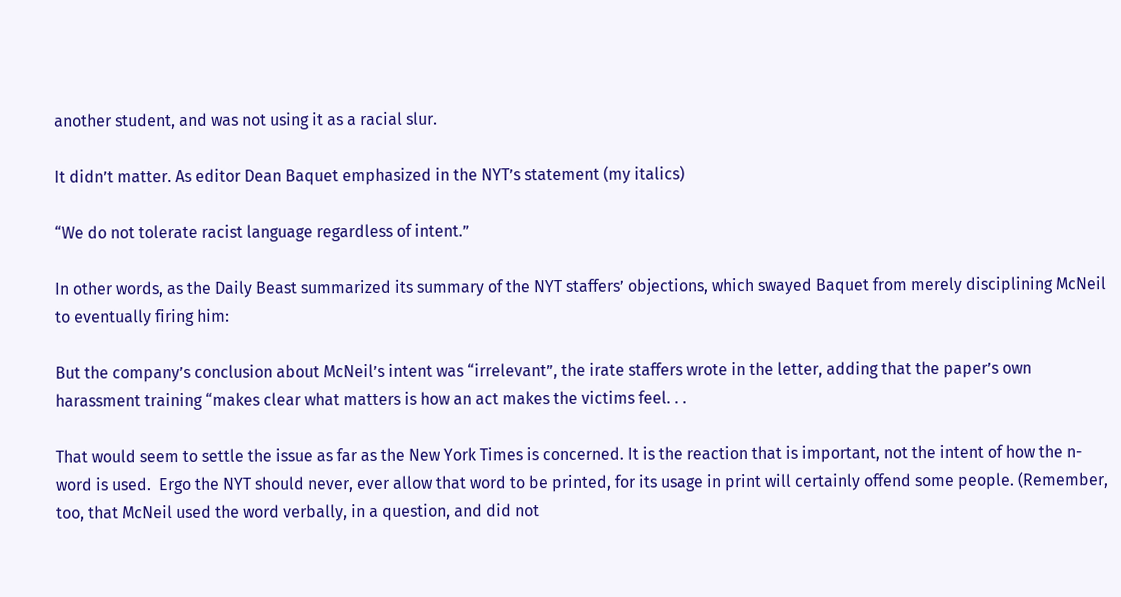another student, and was not using it as a racial slur.

It didn’t matter. As editor Dean Baquet emphasized in the NYT’s statement (my italics)

“We do not tolerate racist language regardless of intent.”

In other words, as the Daily Beast summarized its summary of the NYT staffers’ objections, which swayed Baquet from merely disciplining McNeil to eventually firing him:

But the company’s conclusion about McNeil’s intent was “irrelevant”, the irate staffers wrote in the letter, adding that the paper’s own harassment training “makes clear what matters is how an act makes the victims feel. . .

That would seem to settle the issue as far as the New York Times is concerned. It is the reaction that is important, not the intent of how the n-word is used.  Ergo the NYT should never, ever allow that word to be printed, for its usage in print will certainly offend some people. (Remember, too, that McNeil used the word verbally, in a question, and did not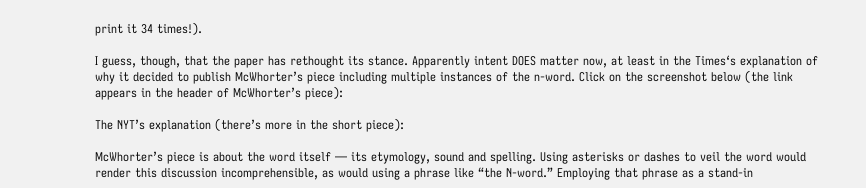print it 34 times!).

I guess, though, that the paper has rethought its stance. Apparently intent DOES matter now, at least in the Times‘s explanation of why it decided to publish McWhorter’s piece including multiple instances of the n-word. Click on the screenshot below (the link appears in the header of McWhorter’s piece):

The NYT’s explanation (there’s more in the short piece):

McWhorter’s piece is about the word itself — its etymology, sound and spelling. Using asterisks or dashes to veil the word would render this discussion incomprehensible, as would using a phrase like “the N-word.” Employing that phrase as a stand-in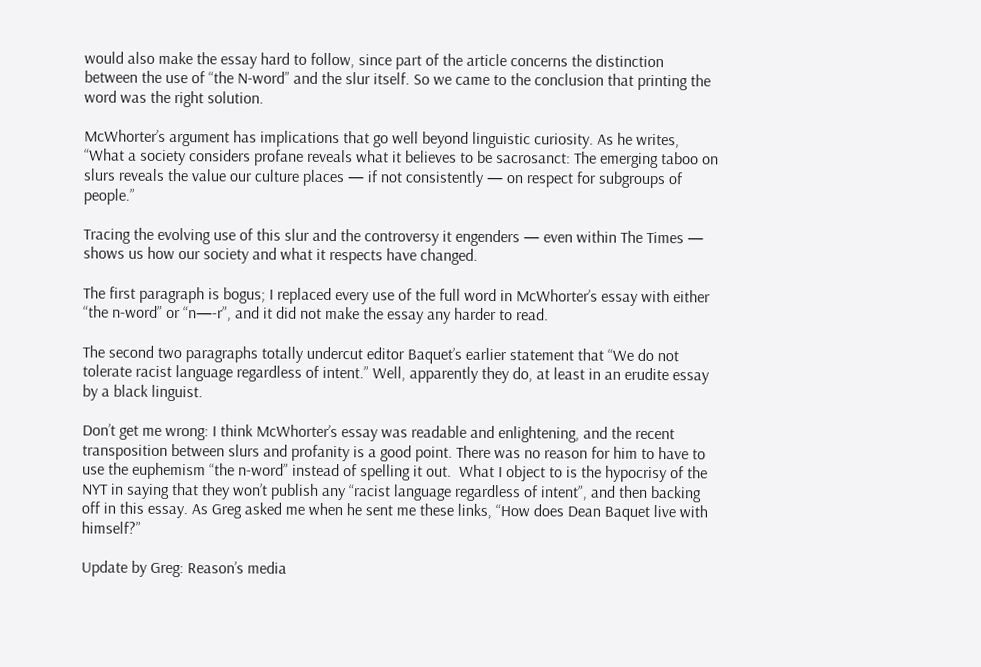would also make the essay hard to follow, since part of the article concerns the distinction between the use of “the N-word” and the slur itself. So we came to the conclusion that printing the word was the right solution.

McWhorter’s argument has implications that go well beyond linguistic curiosity. As he writes, “What a society considers profane reveals what it believes to be sacrosanct: The emerging taboo on slurs reveals the value our culture places — if not consistently — on respect for subgroups of people.”

Tracing the evolving use of this slur and the controversy it engenders — even within The Times — shows us how our society and what it respects have changed.

The first paragraph is bogus; I replaced every use of the full word in McWhorter’s essay with either “the n-word” or “n—-r”, and it did not make the essay any harder to read.

The second two paragraphs totally undercut editor Baquet’s earlier statement that “We do not tolerate racist language regardless of intent.” Well, apparently they do, at least in an erudite essay by a black linguist.

Don’t get me wrong: I think McWhorter’s essay was readable and enlightening, and the recent transposition between slurs and profanity is a good point. There was no reason for him to have to use the euphemism “the n-word” instead of spelling it out.  What I object to is the hypocrisy of the NYT in saying that they won’t publish any “racist language regardless of intent”, and then backing off in this essay. As Greg asked me when he sent me these links, “How does Dean Baquet live with himself?”

Update by Greg: Reason’s media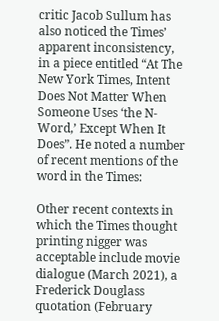critic Jacob Sullum has also noticed the Times’ apparent inconsistency, in a piece entitled “At The New York Times, Intent Does Not Matter When Someone Uses ‘the N-Word,’ Except When It Does”. He noted a number of recent mentions of the word in the Times:

Other recent contexts in which the Times thought printing nigger was acceptable include movie dialogue (March 2021), a Frederick Douglass quotation (February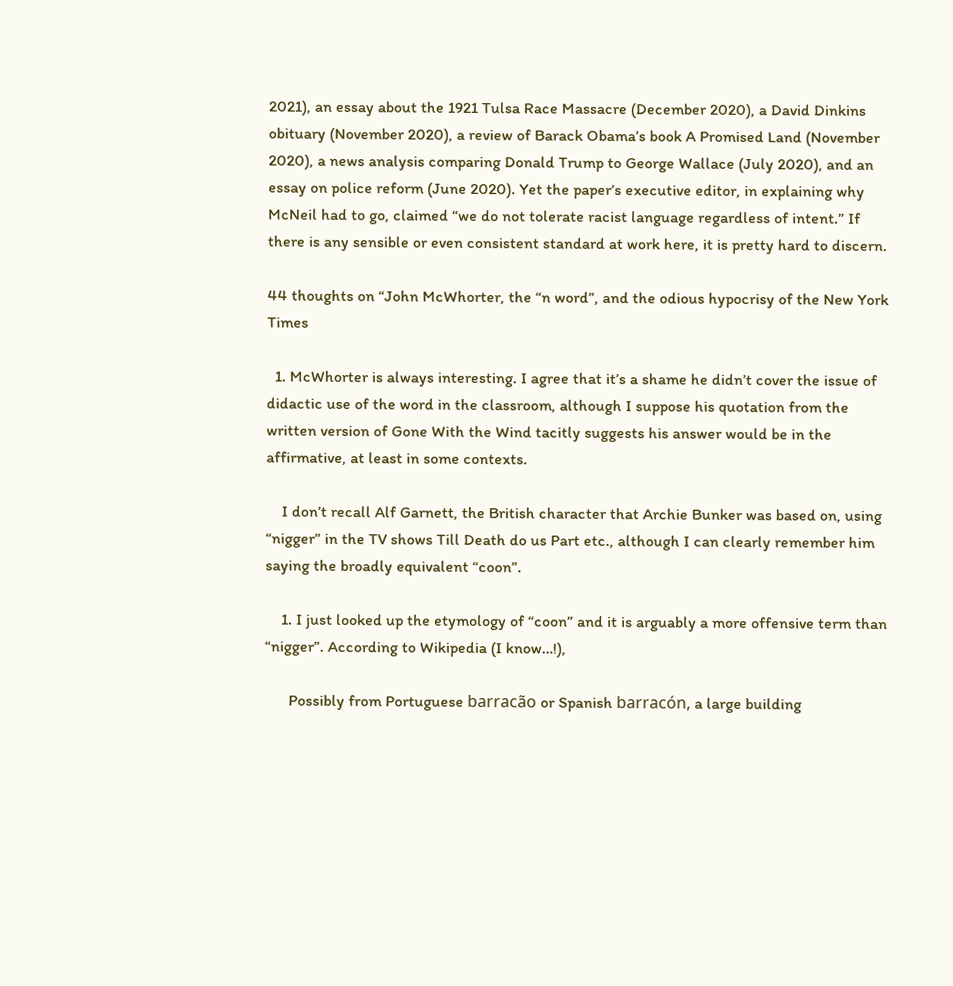2021), an essay about the 1921 Tulsa Race Massacre (December 2020), a David Dinkins obituary (November 2020), a review of Barack Obama’s book A Promised Land (November 2020), a news analysis comparing Donald Trump to George Wallace (July 2020), and an essay on police reform (June 2020). Yet the paper’s executive editor, in explaining why McNeil had to go, claimed “we do not tolerate racist language regardless of intent.” If there is any sensible or even consistent standard at work here, it is pretty hard to discern.

44 thoughts on “John McWhorter, the “n word”, and the odious hypocrisy of the New York Times

  1. McWhorter is always interesting. I agree that it’s a shame he didn’t cover the issue of didactic use of the word in the classroom, although I suppose his quotation from the written version of Gone With the Wind tacitly suggests his answer would be in the affirmative, at least in some contexts.

    I don’t recall Alf Garnett, the British character that Archie Bunker was based on, using “nigger” in the TV shows Till Death do us Part etc., although I can clearly remember him saying the broadly equivalent “coon”.

    1. I just looked up the etymology of “coon” and it is arguably a more offensive term than “nigger”. According to Wikipedia (I know…!),

      Possibly from Portuguese barracão or Spanish barracón, a large building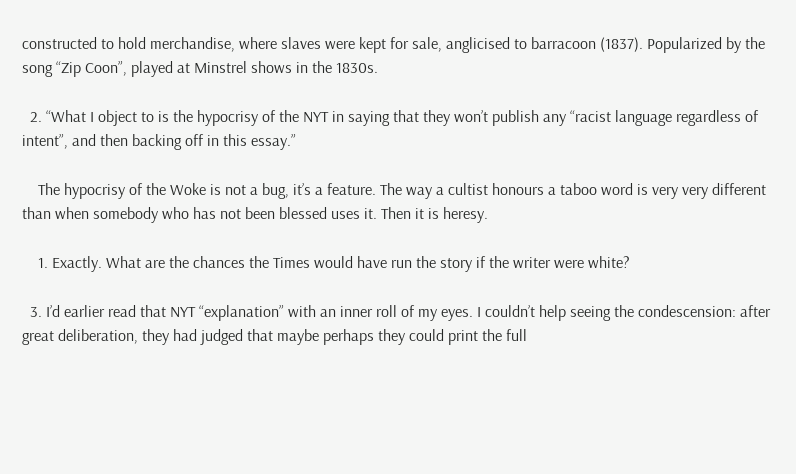constructed to hold merchandise, where slaves were kept for sale, anglicised to barracoon (1837). Popularized by the song “Zip Coon”, played at Minstrel shows in the 1830s.

  2. “What I object to is the hypocrisy of the NYT in saying that they won’t publish any “racist language regardless of intent”, and then backing off in this essay.”

    The hypocrisy of the Woke is not a bug, it’s a feature. The way a cultist honours a taboo word is very very different than when somebody who has not been blessed uses it. Then it is heresy.

    1. Exactly. What are the chances the Times would have run the story if the writer were white?

  3. I’d earlier read that NYT “explanation” with an inner roll of my eyes. I couldn’t help seeing the condescension: after great deliberation, they had judged that maybe perhaps they could print the full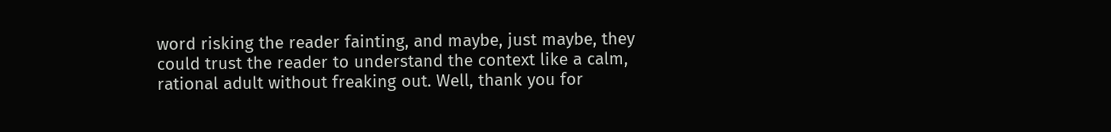word risking the reader fainting, and maybe, just maybe, they could trust the reader to understand the context like a calm, rational adult without freaking out. Well, thank you for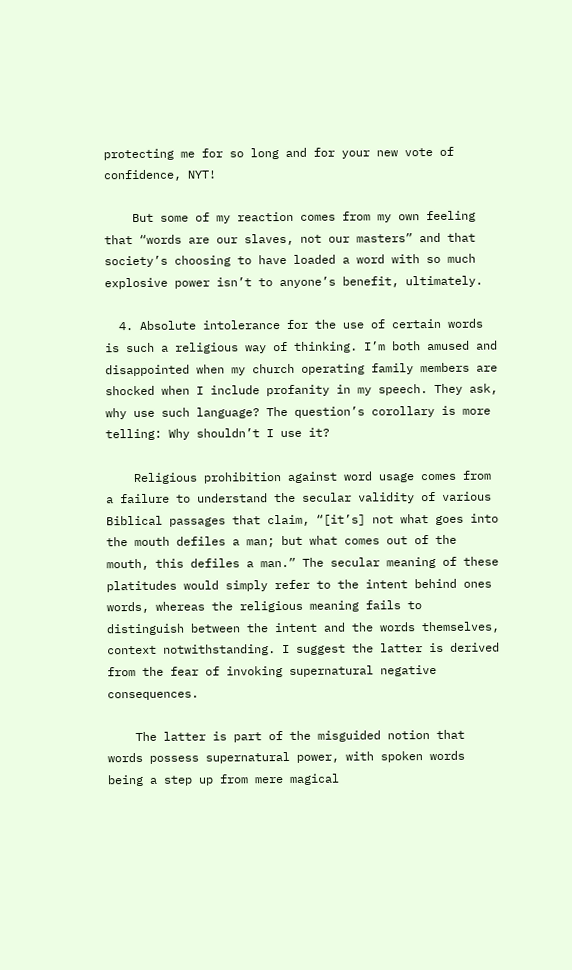protecting me for so long and for your new vote of confidence, NYT!

    But some of my reaction comes from my own feeling that “words are our slaves, not our masters” and that society’s choosing to have loaded a word with so much explosive power isn’t to anyone’s benefit, ultimately.

  4. Absolute intolerance for the use of certain words is such a religious way of thinking. I’m both amused and disappointed when my church operating family members are shocked when I include profanity in my speech. They ask, why use such language? The question’s corollary is more telling: Why shouldn’t I use it?

    Religious prohibition against word usage comes from a failure to understand the secular validity of various Biblical passages that claim, “[it’s] not what goes into the mouth defiles a man; but what comes out of the mouth, this defiles a man.” The secular meaning of these platitudes would simply refer to the intent behind ones words, whereas the religious meaning fails to distinguish between the intent and the words themselves, context notwithstanding. I suggest the latter is derived from the fear of invoking supernatural negative consequences.

    The latter is part of the misguided notion that words possess supernatural power, with spoken words being a step up from mere magical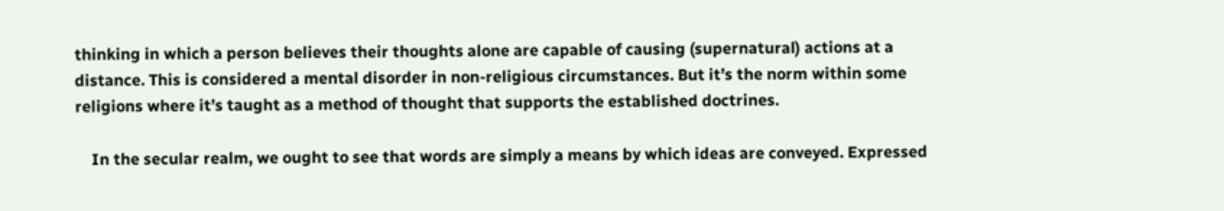thinking in which a person believes their thoughts alone are capable of causing (supernatural) actions at a distance. This is considered a mental disorder in non-religious circumstances. But it’s the norm within some religions where it’s taught as a method of thought that supports the established doctrines.

    In the secular realm, we ought to see that words are simply a means by which ideas are conveyed. Expressed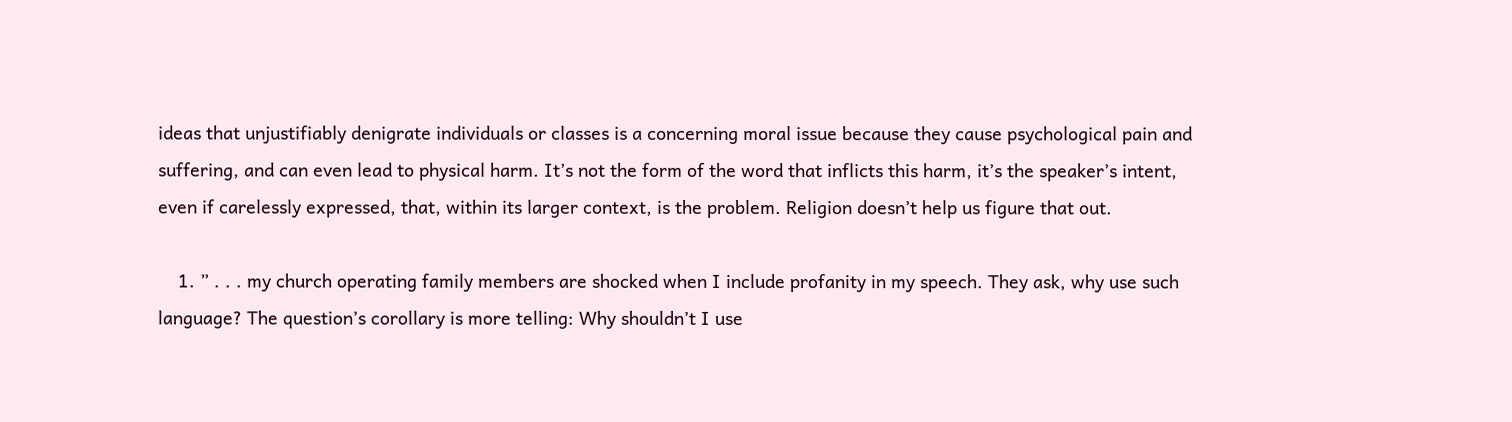ideas that unjustifiably denigrate individuals or classes is a concerning moral issue because they cause psychological pain and suffering, and can even lead to physical harm. It’s not the form of the word that inflicts this harm, it’s the speaker’s intent, even if carelessly expressed, that, within its larger context, is the problem. Religion doesn’t help us figure that out.

    1. ” . . . my church operating family members are shocked when I include profanity in my speech. They ask, why use such language? The question’s corollary is more telling: Why shouldn’t I use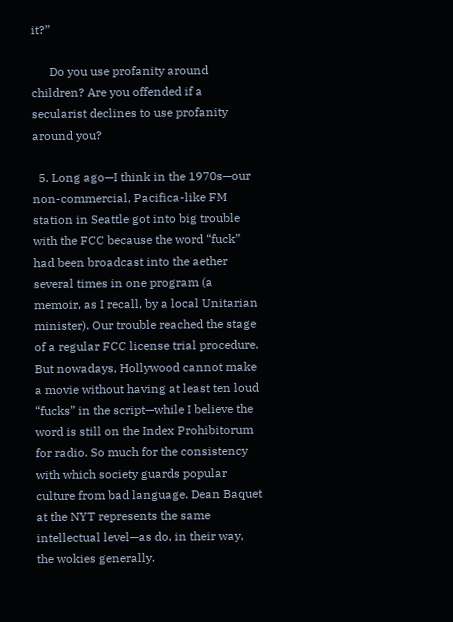it?”

      Do you use profanity around children? Are you offended if a secularist declines to use profanity around you?

  5. Long ago—I think in the 1970s—our non-commercial, Pacifica-like FM station in Seattle got into big trouble with the FCC because the word “fuck” had been broadcast into the aether several times in one program (a memoir, as I recall, by a local Unitarian minister). Our trouble reached the stage of a regular FCC license trial procedure. But nowadays, Hollywood cannot make a movie without having at least ten loud “fucks” in the script—while I believe the word is still on the Index Prohibitorum for radio. So much for the consistency with which society guards popular culture from bad language. Dean Baquet at the NYT represents the same intellectual level—as do, in their way, the wokies generally.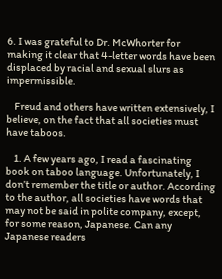6. I was grateful to Dr. McWhorter for making it clear that 4-letter words have been displaced by racial and sexual slurs as impermissible.

    Freud and others have written extensively, I believe, on the fact that all societies must have taboos.

    1. A few years ago, I read a fascinating book on taboo language. Unfortunately, I don’t remember the title or author. According to the author, all societies have words that may not be said in polite company, except, for some reason, Japanese. Can any Japanese readers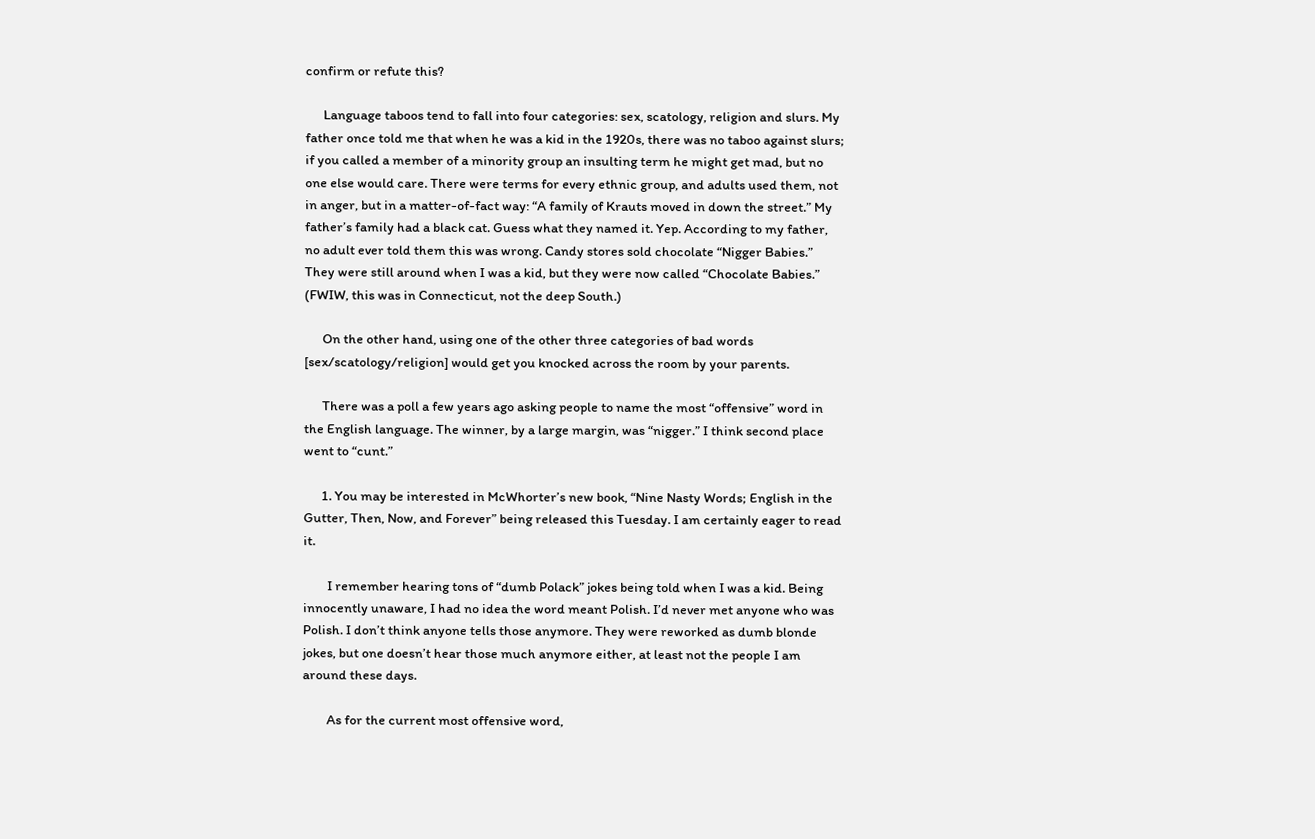confirm or refute this?

      Language taboos tend to fall into four categories: sex, scatology, religion and slurs. My father once told me that when he was a kid in the 1920s, there was no taboo against slurs; if you called a member of a minority group an insulting term he might get mad, but no one else would care. There were terms for every ethnic group, and adults used them, not in anger, but in a matter-of-fact way: “A family of Krauts moved in down the street.” My father’s family had a black cat. Guess what they named it. Yep. According to my father, no adult ever told them this was wrong. Candy stores sold chocolate “Nigger Babies.” They were still around when I was a kid, but they were now called “Chocolate Babies.” (FWIW, this was in Connecticut, not the deep South.)

      On the other hand, using one of the other three categories of bad words [sex/scatology/religion] would get you knocked across the room by your parents.

      There was a poll a few years ago asking people to name the most “offensive” word in the English language. The winner, by a large margin, was “nigger.” I think second place went to “cunt.”

      1. You may be interested in McWhorter’s new book, “Nine Nasty Words; English in the Gutter, Then, Now, and Forever” being released this Tuesday. I am certainly eager to read it.

        I remember hearing tons of “dumb Polack” jokes being told when I was a kid. Being innocently unaware, I had no idea the word meant Polish. I’d never met anyone who was Polish. I don’t think anyone tells those anymore. They were reworked as dumb blonde jokes, but one doesn’t hear those much anymore either, at least not the people I am around these days.

        As for the current most offensive word,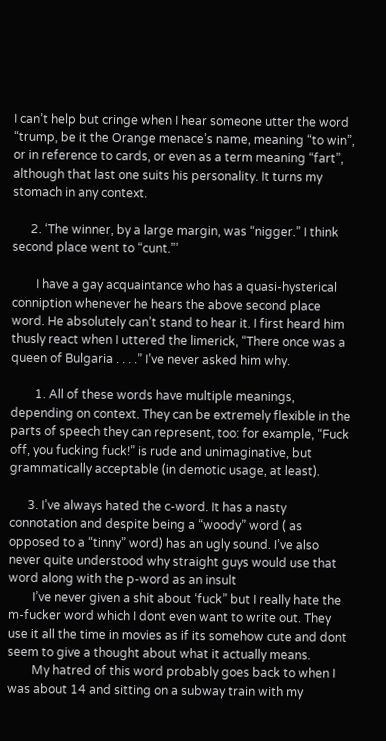I can’t help but cringe when I hear someone utter the word “trump, be it the Orange menace’s name, meaning “to win”, or in reference to cards, or even as a term meaning “fart”, although that last one suits his personality. It turns my stomach in any context.

      2. ‘The winner, by a large margin, was “nigger.” I think second place went to “cunt.”’

        I have a gay acquaintance who has a quasi-hysterical conniption whenever he hears the above second place word. He absolutely can’t stand to hear it. I first heard him thusly react when I uttered the limerick, “There once was a queen of Bulgaria . . . .” I’ve never asked him why.

        1. All of these words have multiple meanings, depending on context. They can be extremely flexible in the parts of speech they can represent, too: for example, “Fuck off, you fucking fuck!” is rude and unimaginative, but grammatically acceptable (in demotic usage, at least).

      3. I’ve always hated the c-word. It has a nasty connotation and despite being a “woody” word ( as opposed to a “tinny” word) has an ugly sound. I’ve also never quite understood why straight guys would use that word along with the p-word as an insult
        I’ve never given a shit about ‘fuck” but I really hate the m-fucker word which I dont even want to write out. They use it all the time in movies as if its somehow cute and dont seem to give a thought about what it actually means.
        My hatred of this word probably goes back to when I was about 14 and sitting on a subway train with my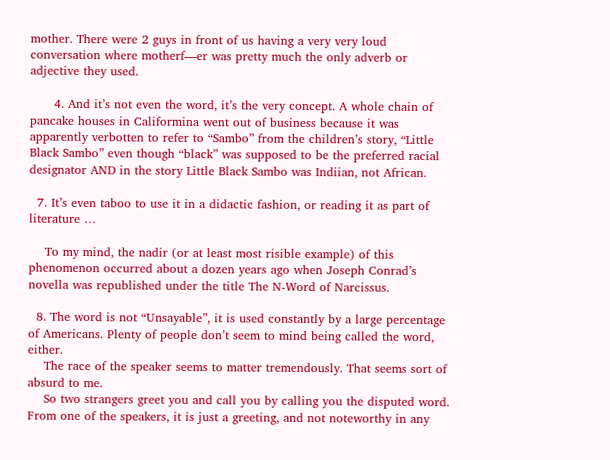mother. There were 2 guys in front of us having a very very loud conversation where motherf—er was pretty much the only adverb or adjective they used.

      4. And it’s not even the word, it’s the very concept. A whole chain of pancake houses in Califormina went out of business because it was apparently verbotten to refer to “Sambo” from the children’s story, “Little Black Sambo” even though “black” was supposed to be the preferred racial designator AND in the story Little Black Sambo was Indiian, not African.

  7. It’s even taboo to use it in a didactic fashion, or reading it as part of literature …

    To my mind, the nadir (or at least most risible example) of this phenomenon occurred about a dozen years ago when Joseph Conrad’s novella was republished under the title The N-Word of Narcissus.

  8. The word is not “Unsayable”, it is used constantly by a large percentage of Americans. Plenty of people don’t seem to mind being called the word, either.
    The race of the speaker seems to matter tremendously. That seems sort of absurd to me.
    So two strangers greet you and call you by calling you the disputed word. From one of the speakers, it is just a greeting, and not noteworthy in any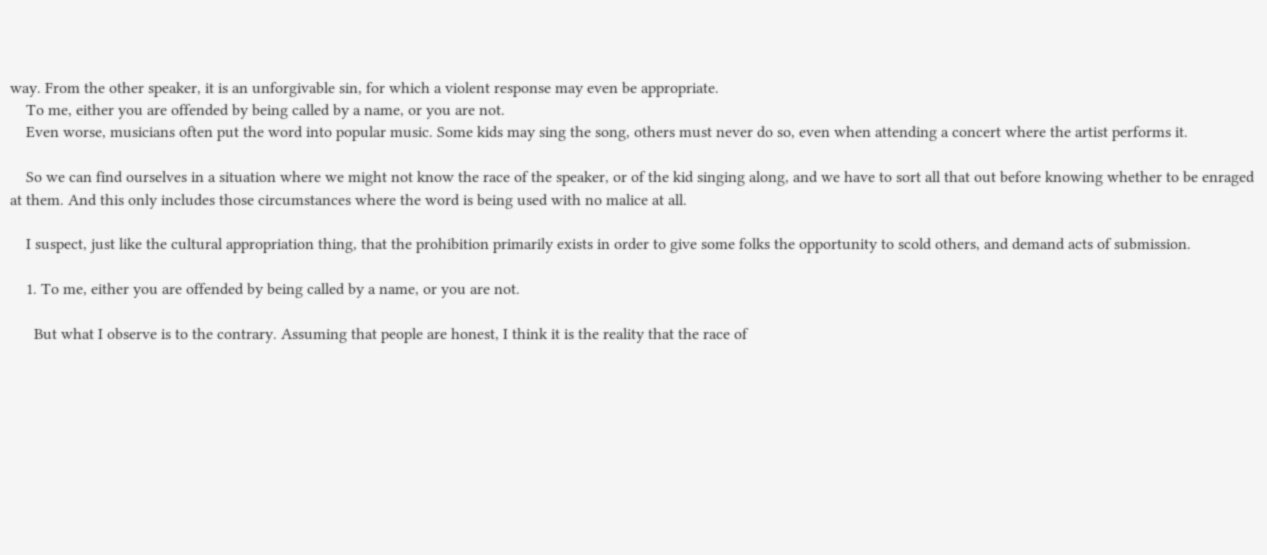way. From the other speaker, it is an unforgivable sin, for which a violent response may even be appropriate.
    To me, either you are offended by being called by a name, or you are not.
    Even worse, musicians often put the word into popular music. Some kids may sing the song, others must never do so, even when attending a concert where the artist performs it.

    So we can find ourselves in a situation where we might not know the race of the speaker, or of the kid singing along, and we have to sort all that out before knowing whether to be enraged at them. And this only includes those circumstances where the word is being used with no malice at all.

    I suspect, just like the cultural appropriation thing, that the prohibition primarily exists in order to give some folks the opportunity to scold others, and demand acts of submission.

    1. To me, either you are offended by being called by a name, or you are not.

      But what I observe is to the contrary. Assuming that people are honest, I think it is the reality that the race of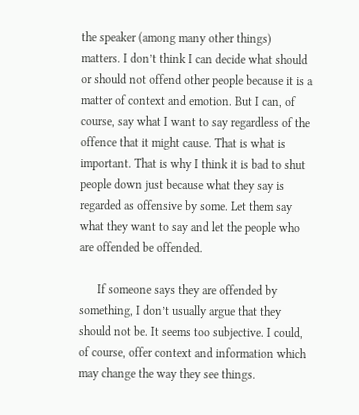the speaker (among many other things) matters. I don’t think I can decide what should or should not offend other people because it is a matter of context and emotion. But I can, of course, say what I want to say regardless of the offence that it might cause. That is what is important. That is why I think it is bad to shut people down just because what they say is regarded as offensive by some. Let them say what they want to say and let the people who are offended be offended.

      If someone says they are offended by something, I don’t usually argue that they should not be. It seems too subjective. I could, of course, offer context and information which may change the way they see things.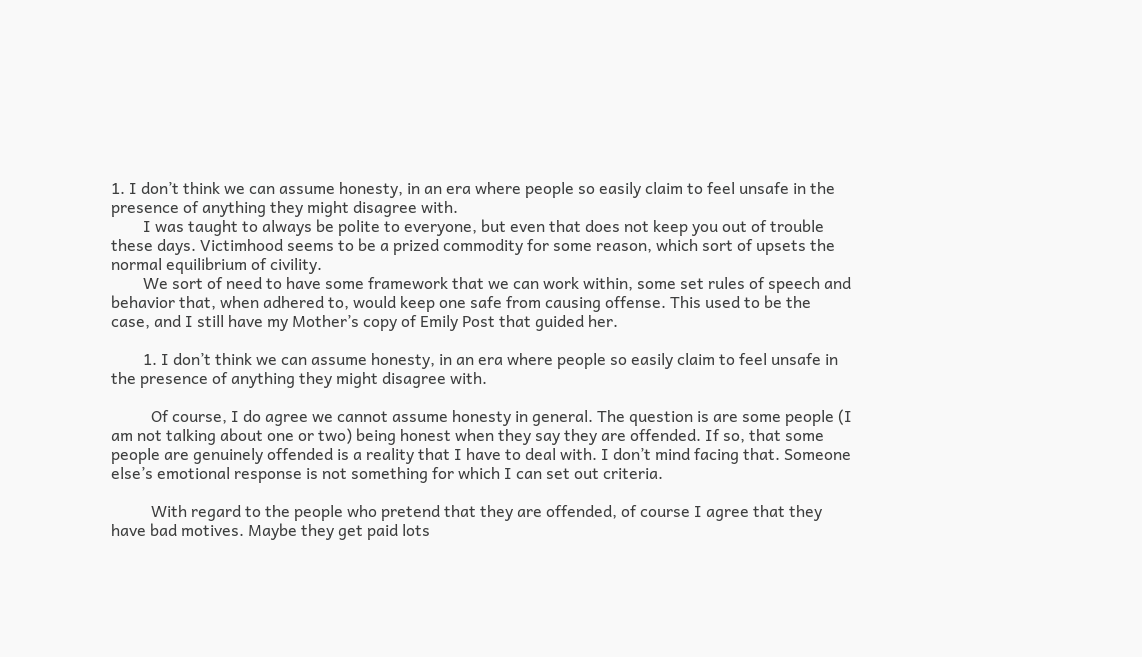1. I don’t think we can assume honesty, in an era where people so easily claim to feel unsafe in the presence of anything they might disagree with.
        I was taught to always be polite to everyone, but even that does not keep you out of trouble these days. Victimhood seems to be a prized commodity for some reason, which sort of upsets the normal equilibrium of civility.
        We sort of need to have some framework that we can work within, some set rules of speech and behavior that, when adhered to, would keep one safe from causing offense. This used to be the case, and I still have my Mother’s copy of Emily Post that guided her.

        1. I don’t think we can assume honesty, in an era where people so easily claim to feel unsafe in the presence of anything they might disagree with.

          Of course, I do agree we cannot assume honesty in general. The question is are some people (I am not talking about one or two) being honest when they say they are offended. If so, that some people are genuinely offended is a reality that I have to deal with. I don’t mind facing that. Someone else’s emotional response is not something for which I can set out criteria.

          With regard to the people who pretend that they are offended, of course I agree that they have bad motives. Maybe they get paid lots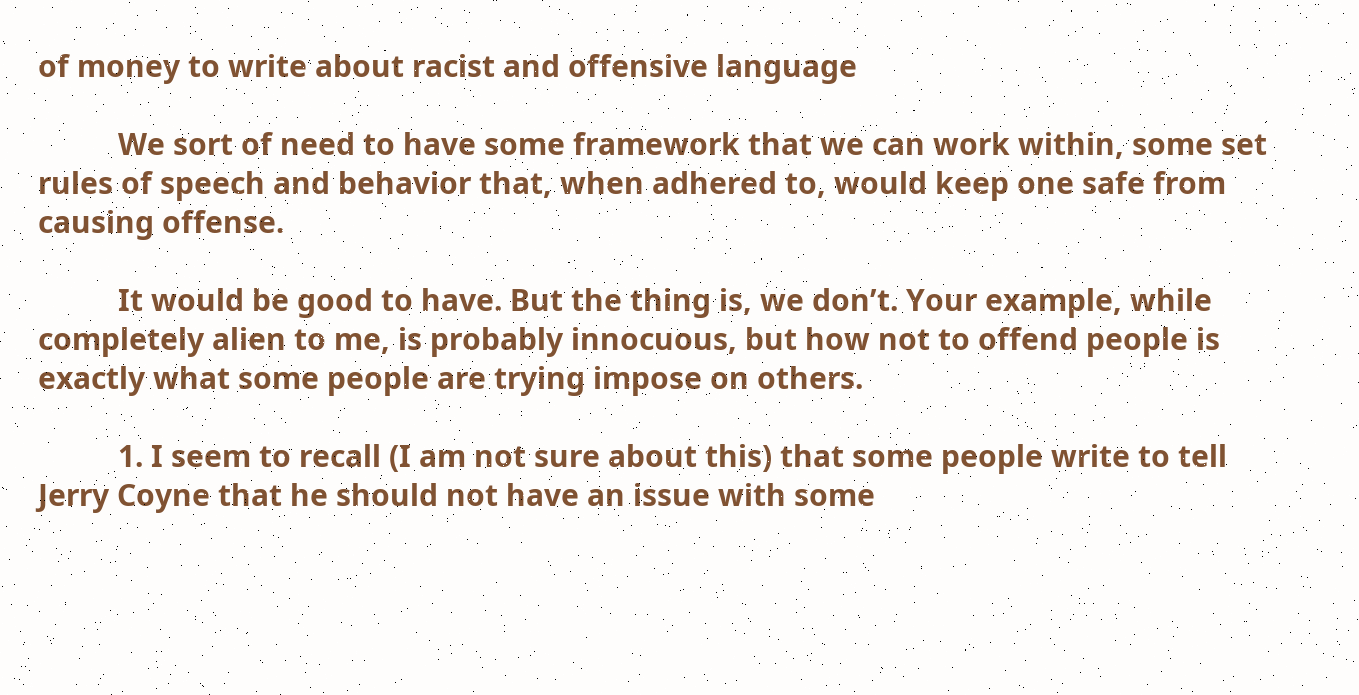of money to write about racist and offensive language

          We sort of need to have some framework that we can work within, some set rules of speech and behavior that, when adhered to, would keep one safe from causing offense.

          It would be good to have. But the thing is, we don’t. Your example, while completely alien to me, is probably innocuous, but how not to offend people is exactly what some people are trying impose on others.

          1. I seem to recall (I am not sure about this) that some people write to tell Jerry Coyne that he should not have an issue with some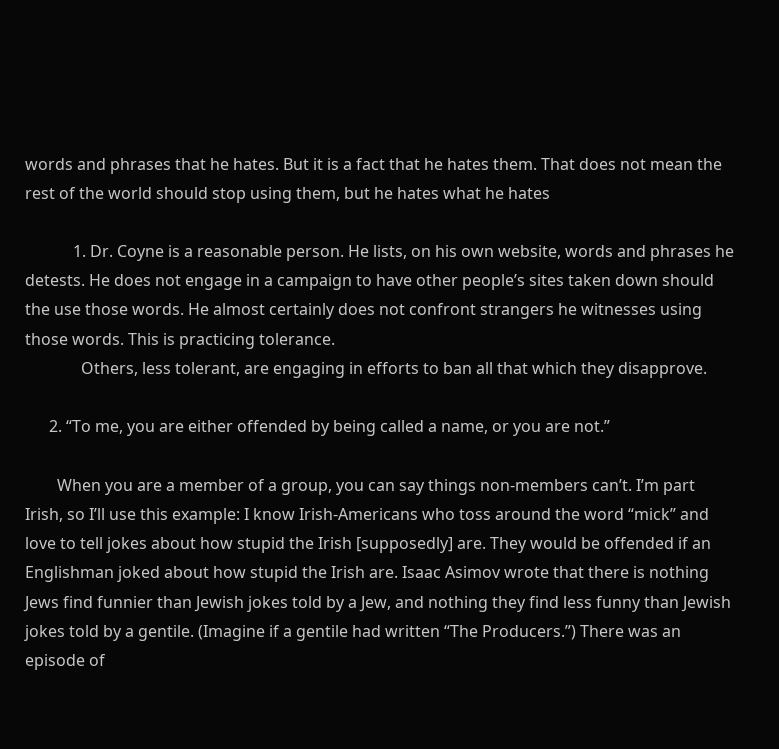words and phrases that he hates. But it is a fact that he hates them. That does not mean the rest of the world should stop using them, but he hates what he hates

            1. Dr. Coyne is a reasonable person. He lists, on his own website, words and phrases he detests. He does not engage in a campaign to have other people’s sites taken down should the use those words. He almost certainly does not confront strangers he witnesses using those words. This is practicing tolerance.
              Others, less tolerant, are engaging in efforts to ban all that which they disapprove.

      2. “To me, you are either offended by being called a name, or you are not.”

        When you are a member of a group, you can say things non-members can’t. I’m part Irish, so I’ll use this example: I know Irish-Americans who toss around the word “mick” and love to tell jokes about how stupid the Irish [supposedly] are. They would be offended if an Englishman joked about how stupid the Irish are. Isaac Asimov wrote that there is nothing Jews find funnier than Jewish jokes told by a Jew, and nothing they find less funny than Jewish jokes told by a gentile. (Imagine if a gentile had written “The Producers.”) There was an episode of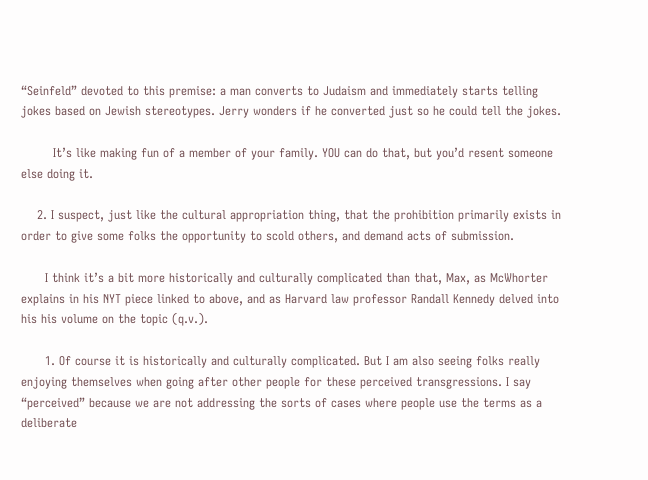“Seinfeld” devoted to this premise: a man converts to Judaism and immediately starts telling jokes based on Jewish stereotypes. Jerry wonders if he converted just so he could tell the jokes.

        It’s like making fun of a member of your family. YOU can do that, but you’d resent someone else doing it.

    2. I suspect, just like the cultural appropriation thing, that the prohibition primarily exists in order to give some folks the opportunity to scold others, and demand acts of submission.

      I think it’s a bit more historically and culturally complicated than that, Max, as McWhorter explains in his NYT piece linked to above, and as Harvard law professor Randall Kennedy delved into his his volume on the topic (q.v.).

      1. Of course it is historically and culturally complicated. But I am also seeing folks really enjoying themselves when going after other people for these perceived transgressions. I say “perceived” because we are not addressing the sorts of cases where people use the terms as a deliberate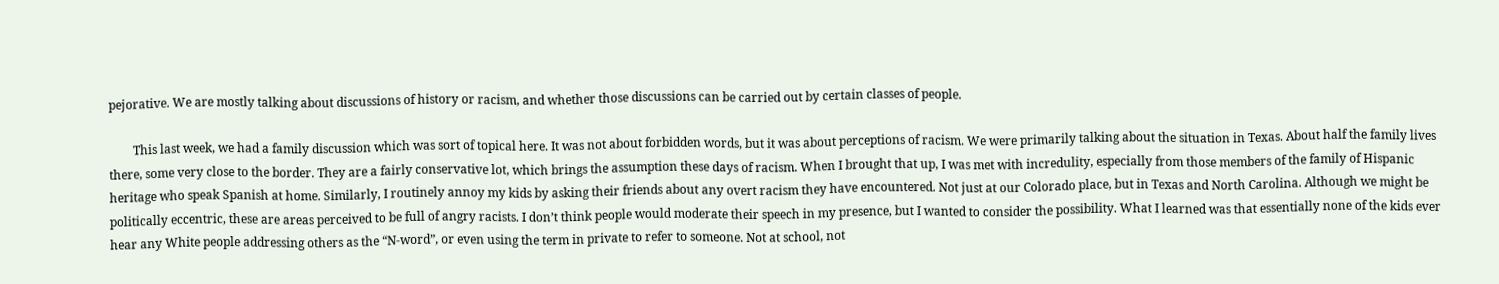pejorative. We are mostly talking about discussions of history or racism, and whether those discussions can be carried out by certain classes of people.

        This last week, we had a family discussion which was sort of topical here. It was not about forbidden words, but it was about perceptions of racism. We were primarily talking about the situation in Texas. About half the family lives there, some very close to the border. They are a fairly conservative lot, which brings the assumption these days of racism. When I brought that up, I was met with incredulity, especially from those members of the family of Hispanic heritage who speak Spanish at home. Similarly, I routinely annoy my kids by asking their friends about any overt racism they have encountered. Not just at our Colorado place, but in Texas and North Carolina. Although we might be politically eccentric, these are areas perceived to be full of angry racists. I don’t think people would moderate their speech in my presence, but I wanted to consider the possibility. What I learned was that essentially none of the kids ever hear any White people addressing others as the “N-word”, or even using the term in private to refer to someone. Not at school, not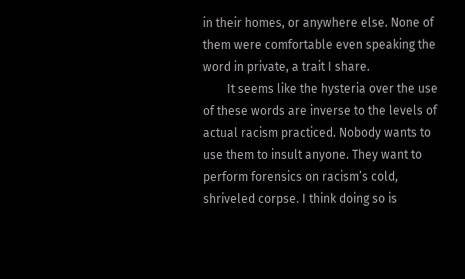in their homes, or anywhere else. None of them were comfortable even speaking the word in private, a trait I share.
        It seems like the hysteria over the use of these words are inverse to the levels of actual racism practiced. Nobody wants to use them to insult anyone. They want to perform forensics on racism’s cold, shriveled corpse. I think doing so is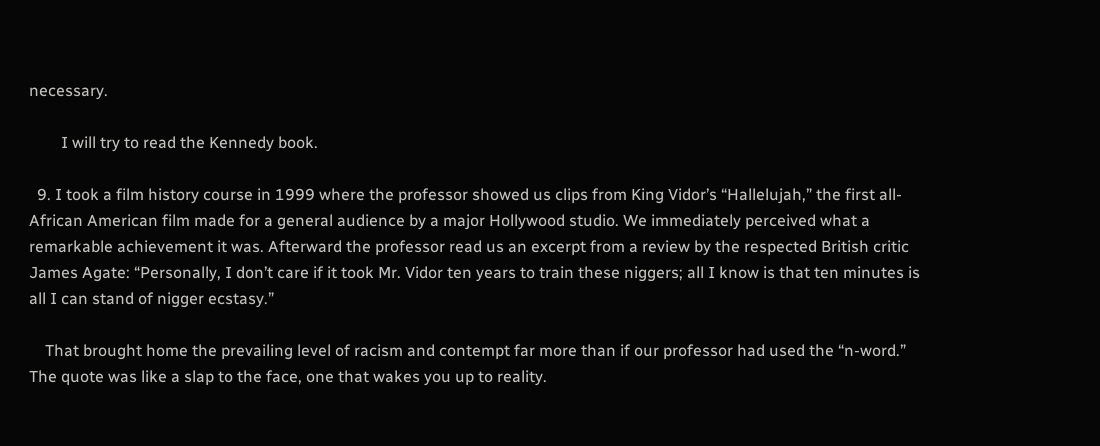necessary.

        I will try to read the Kennedy book.

  9. I took a film history course in 1999 where the professor showed us clips from King Vidor’s “Hallelujah,” the first all-African American film made for a general audience by a major Hollywood studio. We immediately perceived what a remarkable achievement it was. Afterward the professor read us an excerpt from a review by the respected British critic James Agate: “Personally, I don’t care if it took Mr. Vidor ten years to train these niggers; all I know is that ten minutes is all I can stand of nigger ecstasy.”

    That brought home the prevailing level of racism and contempt far more than if our professor had used the “n-word.” The quote was like a slap to the face, one that wakes you up to reality.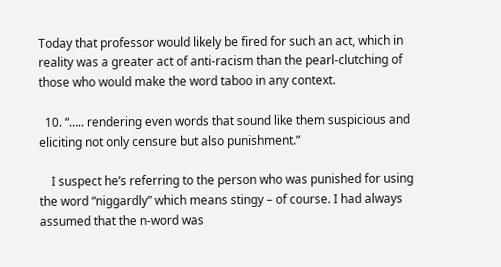Today that professor would likely be fired for such an act, which in reality was a greater act of anti-racism than the pearl-clutching of those who would make the word taboo in any context.

  10. “….. rendering even words that sound like them suspicious and eliciting not only censure but also punishment.”

    I suspect he’s referring to the person who was punished for using the word “niggardly” which means stingy – of course. I had always assumed that the n-word was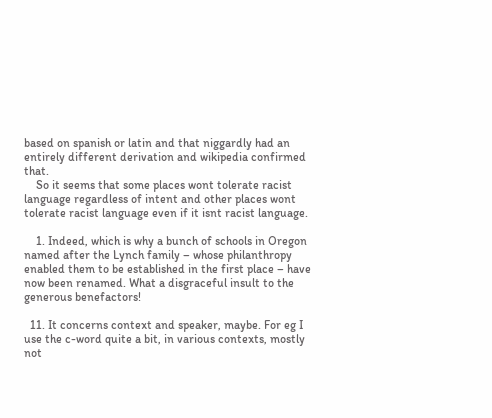based on spanish or latin and that niggardly had an entirely different derivation and wikipedia confirmed that.
    So it seems that some places wont tolerate racist language regardless of intent and other places wont tolerate racist language even if it isnt racist language.

    1. Indeed, which is why a bunch of schools in Oregon named after the Lynch family – whose philanthropy enabled them to be established in the first place – have now been renamed. What a disgraceful insult to the generous benefactors!

  11. It concerns context and speaker, maybe. For eg I use the c-word quite a bit, in various contexts, mostly not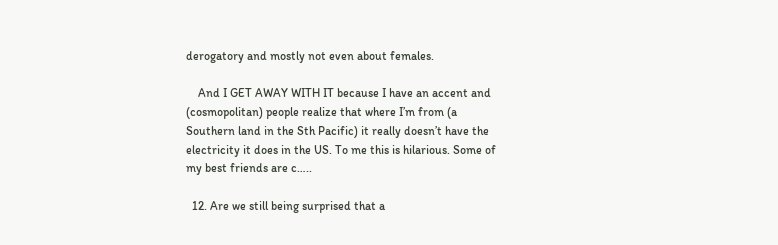derogatory and mostly not even about females.

    And I GET AWAY WITH IT because I have an accent and (cosmopolitan) people realize that where I’m from (a Southern land in the Sth Pacific) it really doesn’t have the electricity it does in the US. To me this is hilarious. Some of my best friends are c…..

  12. Are we still being surprised that a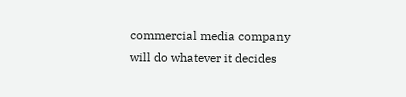commercial media company will do whatever it decides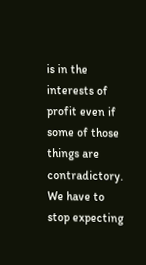is in the interests of profit even if some of those things are contradictory. We have to stop expecting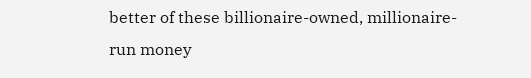better of these billionaire-owned, millionaire-run money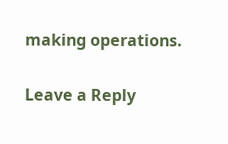making operations.

Leave a Reply